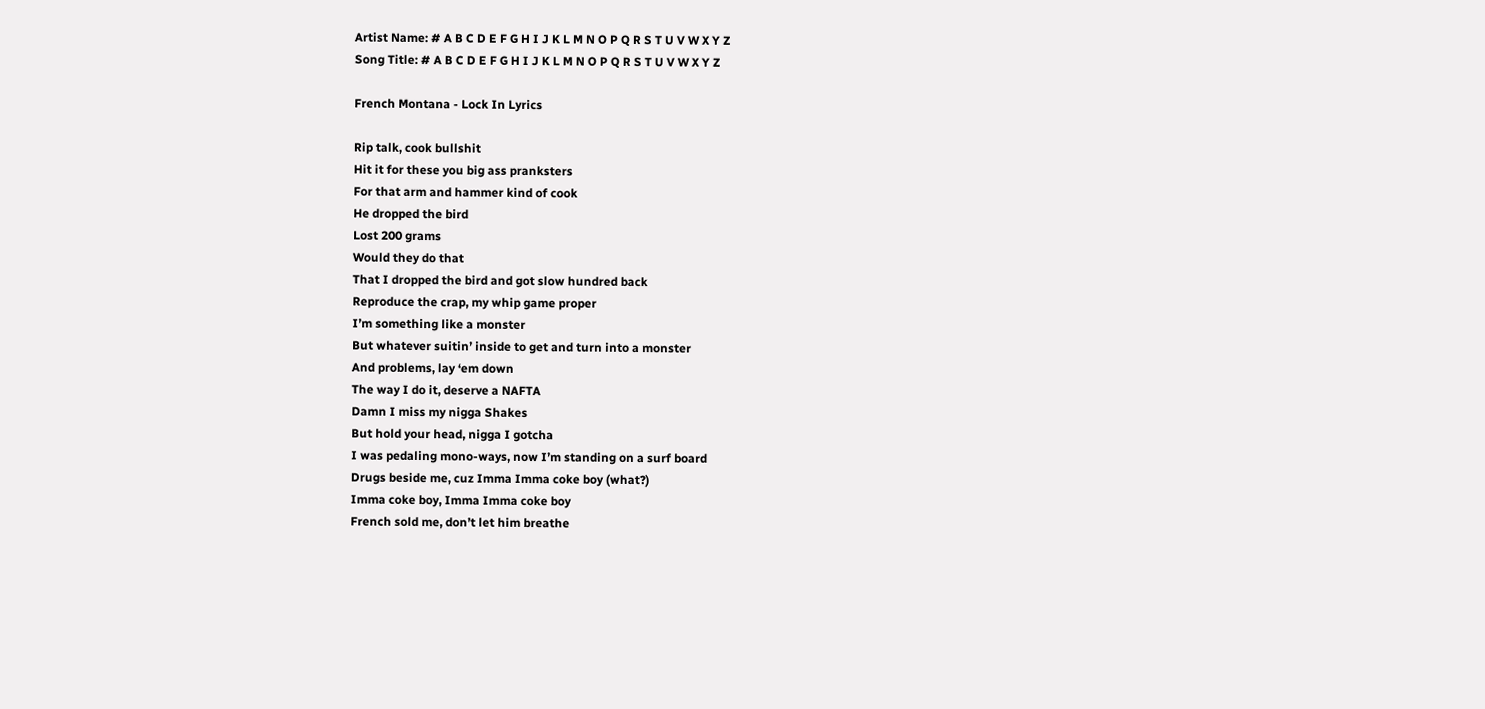Artist Name: # A B C D E F G H I J K L M N O P Q R S T U V W X Y Z
Song Title: # A B C D E F G H I J K L M N O P Q R S T U V W X Y Z

French Montana - Lock In Lyrics

Rip talk, cook bullshit
Hit it for these you big ass pranksters
For that arm and hammer kind of cook
He dropped the bird
Lost 200 grams
Would they do that
That I dropped the bird and got slow hundred back
Reproduce the crap, my whip game proper
I’m something like a monster
But whatever suitin’ inside to get and turn into a monster
And problems, lay ‘em down
The way I do it, deserve a NAFTA
Damn I miss my nigga Shakes
But hold your head, nigga I gotcha
I was pedaling mono-ways, now I’m standing on a surf board
Drugs beside me, cuz Imma Imma coke boy (what?)
Imma coke boy, Imma Imma coke boy
French sold me, don’t let him breathe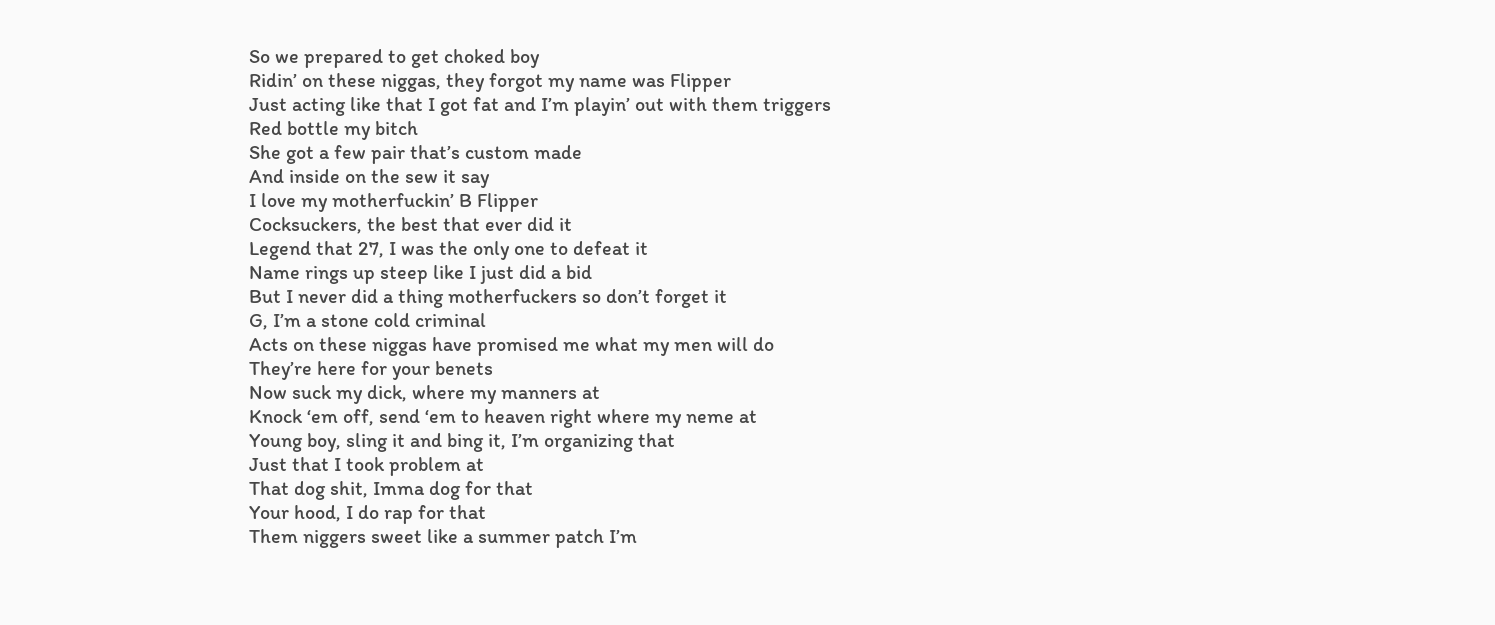So we prepared to get choked boy
Ridin’ on these niggas, they forgot my name was Flipper
Just acting like that I got fat and I’m playin’ out with them triggers
Red bottle my bitch
She got a few pair that’s custom made
And inside on the sew it say
I love my motherfuckin’ B Flipper
Cocksuckers, the best that ever did it
Legend that 27, I was the only one to defeat it
Name rings up steep like I just did a bid
But I never did a thing motherfuckers so don’t forget it
G, I’m a stone cold criminal
Acts on these niggas have promised me what my men will do
They’re here for your benets
Now suck my dick, where my manners at
Knock ‘em off, send ‘em to heaven right where my neme at
Young boy, sling it and bing it, I’m organizing that
Just that I took problem at
That dog shit, Imma dog for that
Your hood, I do rap for that
Them niggers sweet like a summer patch I’m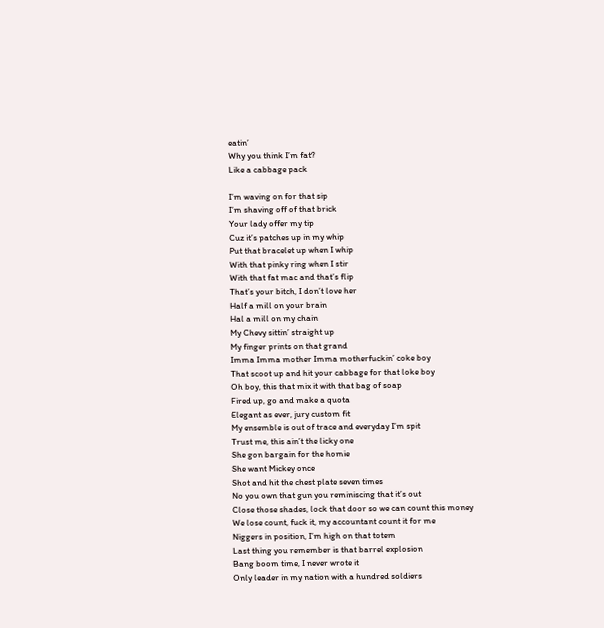eatin’
Why you think I’m fat?
Like a cabbage pack

I’m waving on for that sip
I’m shaving off of that brick
Your lady offer my tip
Cuz it’s patches up in my whip
Put that bracelet up when I whip
With that pinky ring when I stir
With that fat mac and that’s flip
That’s your bitch, I don’t love her
Half a mill on your brain
Hal a mill on my chain
My Chevy sittin’ straight up
My finger prints on that grand
Imma Imma mother Imma motherfuckin’ coke boy
That scoot up and hit your cabbage for that loke boy
Oh boy, this that mix it with that bag of soap
Fired up, go and make a quota
Elegant as ever, jury custom fit
My ensemble is out of trace and everyday I’m spit
Trust me, this ain’t the licky one
She gon bargain for the homie
She want Mickey once
Shot and hit the chest plate seven times
No you own that gun you reminiscing that it’s out
Close those shades, lock that door so we can count this money
We lose count, fuck it, my accountant count it for me
Niggers in position, I’m high on that totem
Last thing you remember is that barrel explosion
Bang boom time, I never wrote it
Only leader in my nation with a hundred soldiers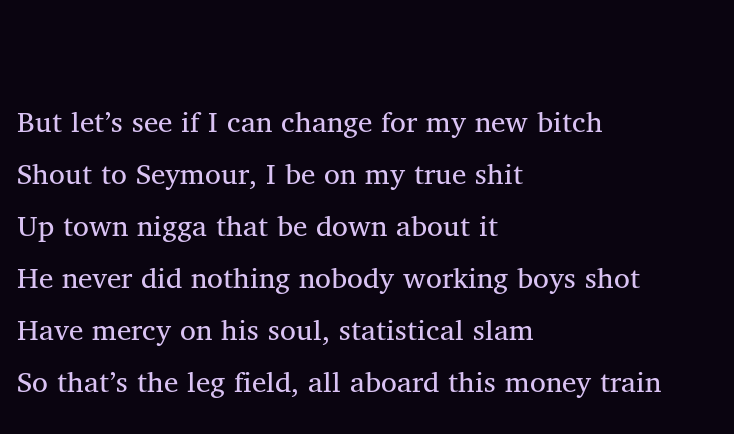But let’s see if I can change for my new bitch
Shout to Seymour, I be on my true shit
Up town nigga that be down about it
He never did nothing nobody working boys shot
Have mercy on his soul, statistical slam
So that’s the leg field, all aboard this money train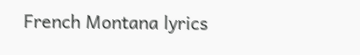French Montana lyrics